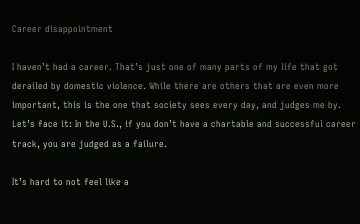Career disappointment

I haven’t had a career. That’s just one of many parts of my life that got derailed by domestic violence. While there are others that are even more important, this is the one that society sees every day, and judges me by. Let’s face it: In the U.S., if you don’t have a chartable and successful career track, you are judged as a failure.

It’s hard to not feel like a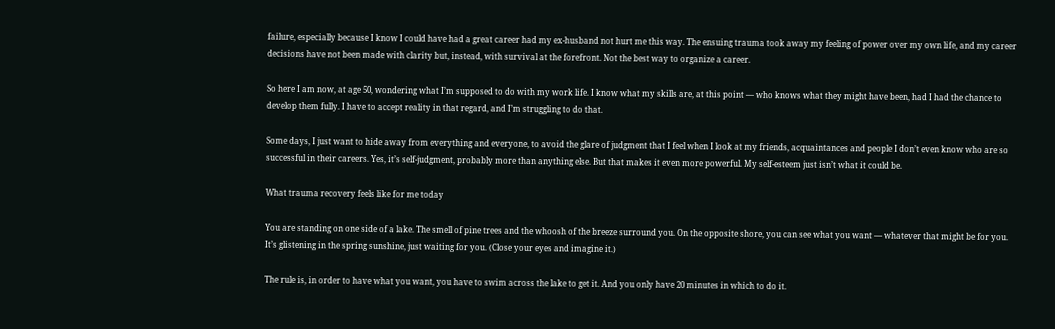failure, especially because I know I could have had a great career had my ex-husband not hurt me this way. The ensuing trauma took away my feeling of power over my own life, and my career decisions have not been made with clarity but, instead, with survival at the forefront. Not the best way to organize a career.

So here I am now, at age 50, wondering what I’m supposed to do with my work life. I know what my skills are, at this point — who knows what they might have been, had I had the chance to develop them fully. I have to accept reality in that regard, and I’m struggling to do that.

Some days, I just want to hide away from everything and everyone, to avoid the glare of judgment that I feel when I look at my friends, acquaintances and people I don’t even know who are so successful in their careers. Yes, it’s self-judgment, probably more than anything else. But that makes it even more powerful. My self-esteem just isn’t what it could be.

What trauma recovery feels like for me today

You are standing on one side of a lake. The smell of pine trees and the whoosh of the breeze surround you. On the opposite shore, you can see what you want — whatever that might be for you. It’s glistening in the spring sunshine, just waiting for you. (Close your eyes and imagine it.)

The rule is, in order to have what you want, you have to swim across the lake to get it. And you only have 20 minutes in which to do it.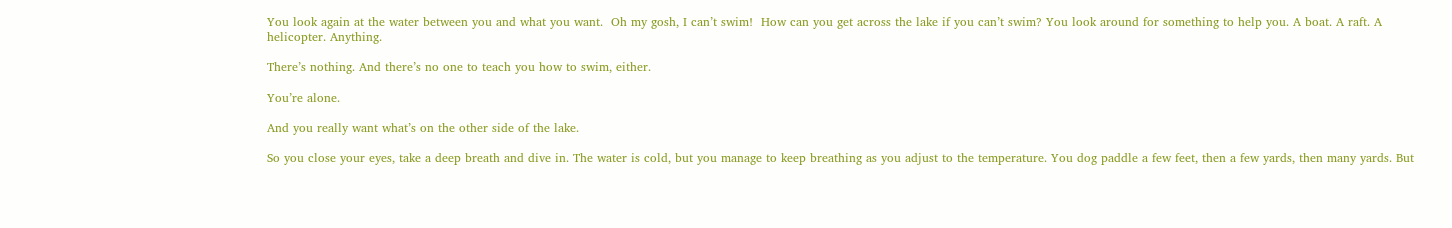You look again at the water between you and what you want.  Oh my gosh, I can’t swim!  How can you get across the lake if you can’t swim? You look around for something to help you. A boat. A raft. A helicopter. Anything.

There’s nothing. And there’s no one to teach you how to swim, either.

You’re alone.

And you really want what’s on the other side of the lake.

So you close your eyes, take a deep breath and dive in. The water is cold, but you manage to keep breathing as you adjust to the temperature. You dog paddle a few feet, then a few yards, then many yards. But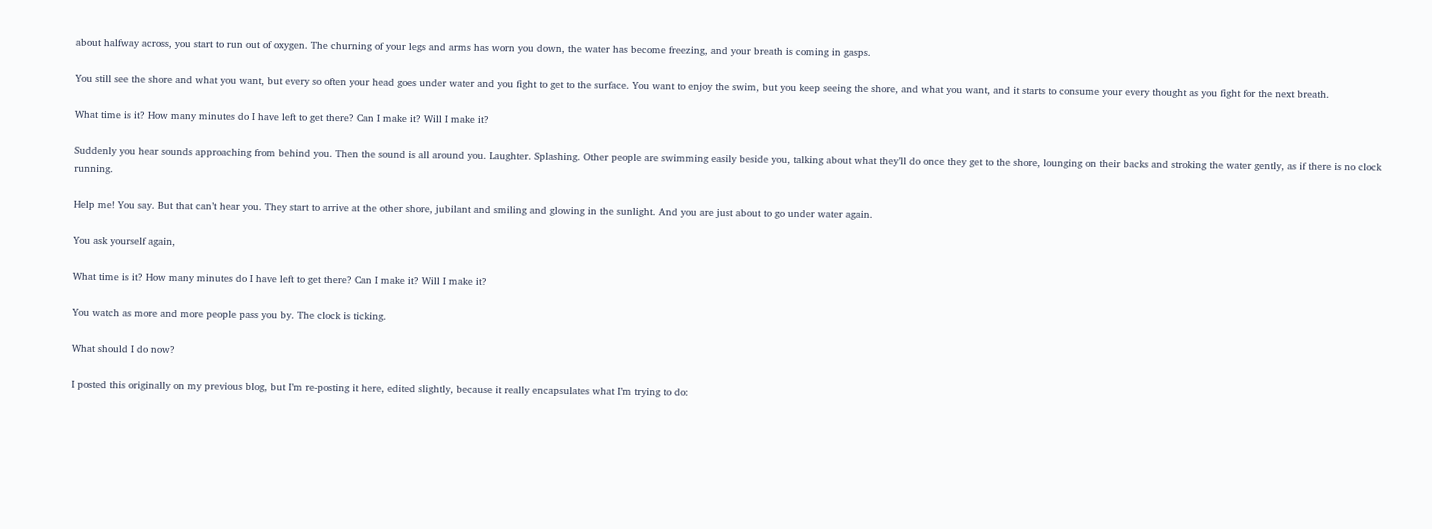about halfway across, you start to run out of oxygen. The churning of your legs and arms has worn you down, the water has become freezing, and your breath is coming in gasps.

You still see the shore and what you want, but every so often your head goes under water and you fight to get to the surface. You want to enjoy the swim, but you keep seeing the shore, and what you want, and it starts to consume your every thought as you fight for the next breath.

What time is it? How many minutes do I have left to get there? Can I make it? Will I make it?

Suddenly you hear sounds approaching from behind you. Then the sound is all around you. Laughter. Splashing. Other people are swimming easily beside you, talking about what they’ll do once they get to the shore, lounging on their backs and stroking the water gently, as if there is no clock running.

Help me! You say. But that can’t hear you. They start to arrive at the other shore, jubilant and smiling and glowing in the sunlight. And you are just about to go under water again.

You ask yourself again,

What time is it? How many minutes do I have left to get there? Can I make it? Will I make it?

You watch as more and more people pass you by. The clock is ticking.

What should I do now?

I posted this originally on my previous blog, but I’m re-posting it here, edited slightly, because it really encapsulates what I’m trying to do: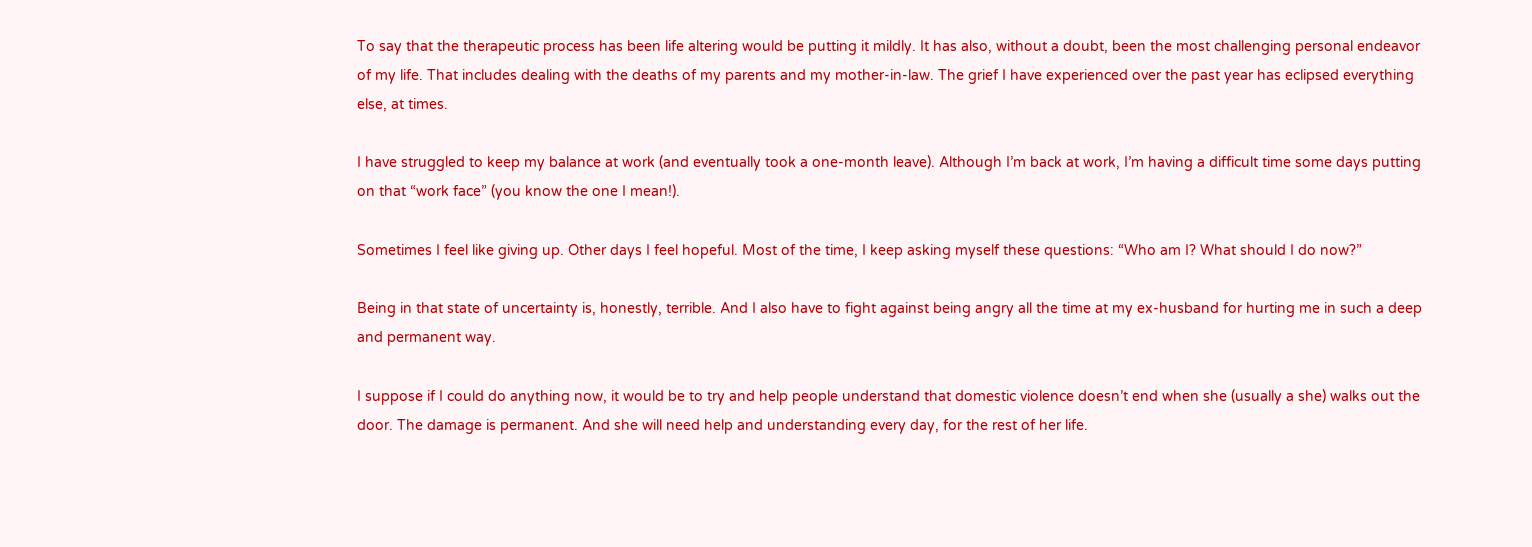To say that the therapeutic process has been life altering would be putting it mildly. It has also, without a doubt, been the most challenging personal endeavor of my life. That includes dealing with the deaths of my parents and my mother-in-law. The grief I have experienced over the past year has eclipsed everything else, at times.

I have struggled to keep my balance at work (and eventually took a one-month leave). Although I’m back at work, I’m having a difficult time some days putting on that “work face” (you know the one I mean!).

Sometimes I feel like giving up. Other days I feel hopeful. Most of the time, I keep asking myself these questions: “Who am I? What should I do now?”

Being in that state of uncertainty is, honestly, terrible. And I also have to fight against being angry all the time at my ex-husband for hurting me in such a deep and permanent way.

I suppose if I could do anything now, it would be to try and help people understand that domestic violence doesn’t end when she (usually a she) walks out the door. The damage is permanent. And she will need help and understanding every day, for the rest of her life.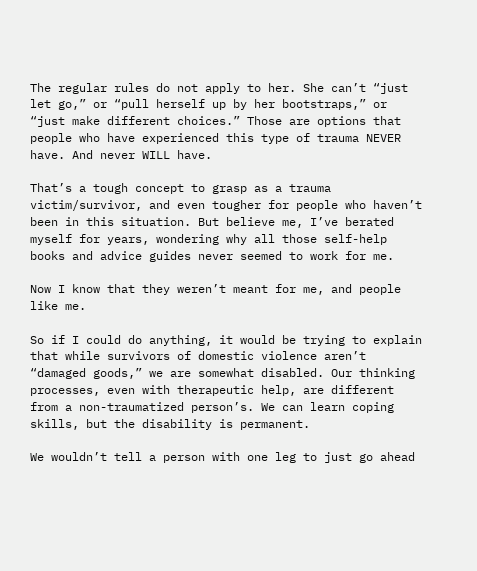The regular rules do not apply to her. She can’t “just let go,” or “pull herself up by her bootstraps,” or “just make different choices.” Those are options that people who have experienced this type of trauma NEVER have. And never WILL have.

That’s a tough concept to grasp as a trauma victim/survivor, and even tougher for people who haven’t been in this situation. But believe me, I’ve berated myself for years, wondering why all those self-help books and advice guides never seemed to work for me.

Now I know that they weren’t meant for me, and people like me.

So if I could do anything, it would be trying to explain that while survivors of domestic violence aren’t “damaged goods,” we are somewhat disabled. Our thinking processes, even with therapeutic help, are different from a non-traumatized person’s. We can learn coping skills, but the disability is permanent.

We wouldn’t tell a person with one leg to just go ahead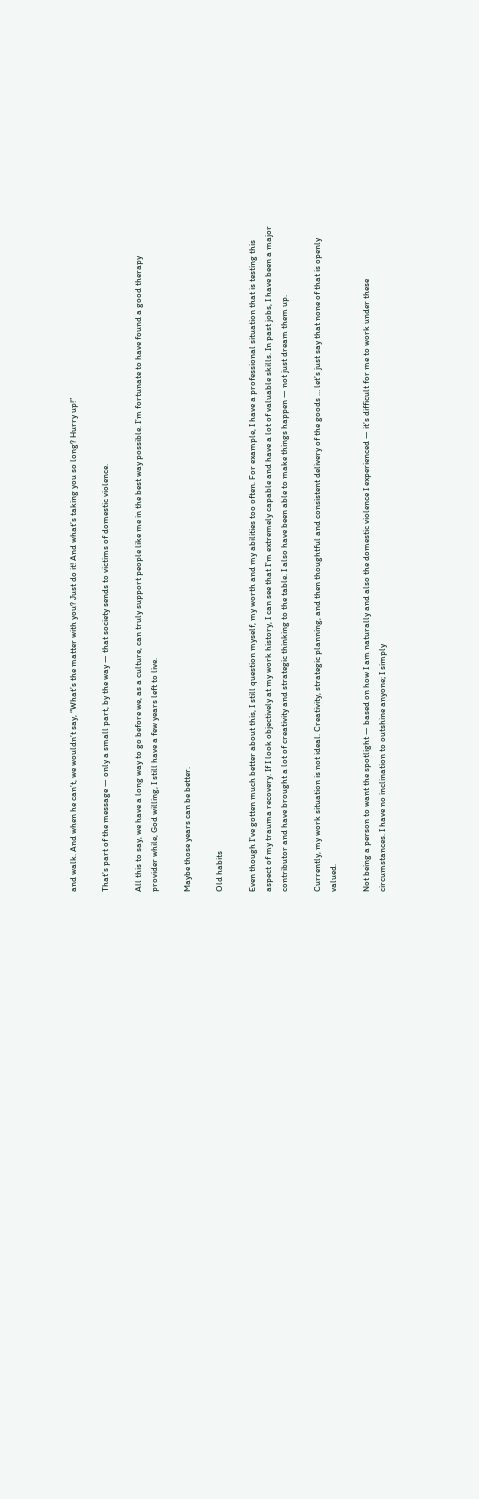and walk. And when he can’t, we wouldn’t say, “What’s the matter with you? Just do it! And what’s taking you so long? Hurry up!”

That’s part of the message — only a small part, by the way — that society sends to victims of domestic violence.

All this to say, we have a long way to go before we, as a culture, can truly support people like me in the best way possible. I’m fortunate to have found a good therapy provider while, God willing, I still have a few years left to live.

Maybe those years can be better.

Old habits

Even though I’ve gotten much better about this, I still question myself, my worth and my abilities too often. For example, I have a professional situation that is testing this aspect of my trauma recovery. If I look objectively at my work history, I can see that I’m extremely capable and have a lot of valuable skills. In past jobs, I have been a major contributor and have brought a lot of creativity and strategic thinking to the table. I also have been able to make things happen — not just dream them up.

Currently, my work situation is not ideal. Creativity, strategic planning, and then thoughtful and consistent delivery of the goods … let’s just say that none of that is openly valued.

Not being a person to want the spotlight — based on how I am naturally and also the domestic violence I experienced — it’s difficult for me to work under these circumstances. I have no inclination to outshine anyone; I simply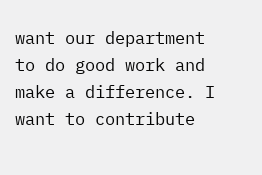want our department to do good work and make a difference. I want to contribute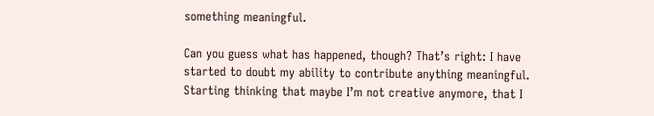something meaningful.

Can you guess what has happened, though? That’s right: I have started to doubt my ability to contribute anything meaningful. Starting thinking that maybe I’m not creative anymore, that I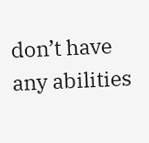don’t have any abilities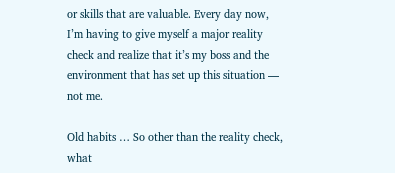or skills that are valuable. Every day now, I’m having to give myself a major reality check and realize that it’s my boss and the environment that has set up this situation — not me.

Old habits … So other than the reality check, what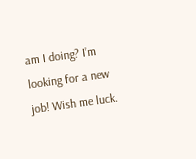am I doing? I’m looking for a new job! Wish me luck.